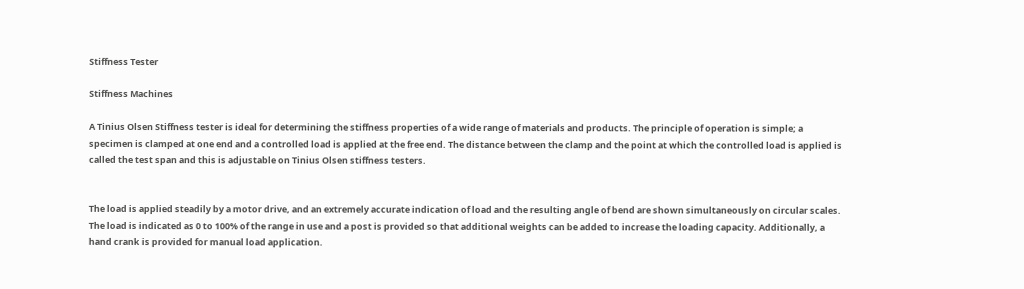Stiffness Tester

Stiffness Machines

A Tinius Olsen Stiffness tester is ideal for determining the stiffness properties of a wide range of materials and products. The principle of operation is simple; a specimen is clamped at one end and a controlled load is applied at the free end. The distance between the clamp and the point at which the controlled load is applied is called the test span and this is adjustable on Tinius Olsen stiffness testers.


The load is applied steadily by a motor drive, and an extremely accurate indication of load and the resulting angle of bend are shown simultaneously on circular scales. The load is indicated as 0 to 100% of the range in use and a post is provided so that additional weights can be added to increase the loading capacity. Additionally, a hand crank is provided for manual load application.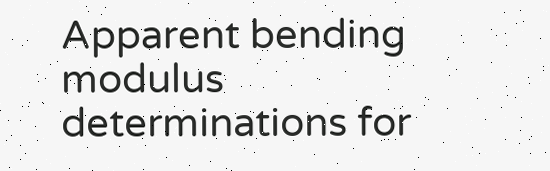Apparent bending modulus determinations for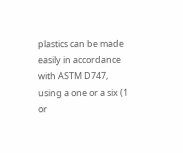plastics can be made easily in accordance with ASTM D747, using a one or a six (1 or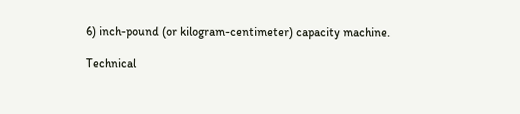6) inch-pound (or kilogram-centimeter) capacity machine.

Technical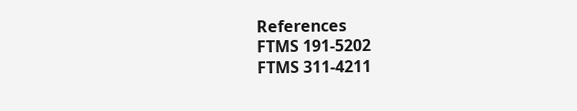References
FTMS 191-5202
FTMS 311-4211